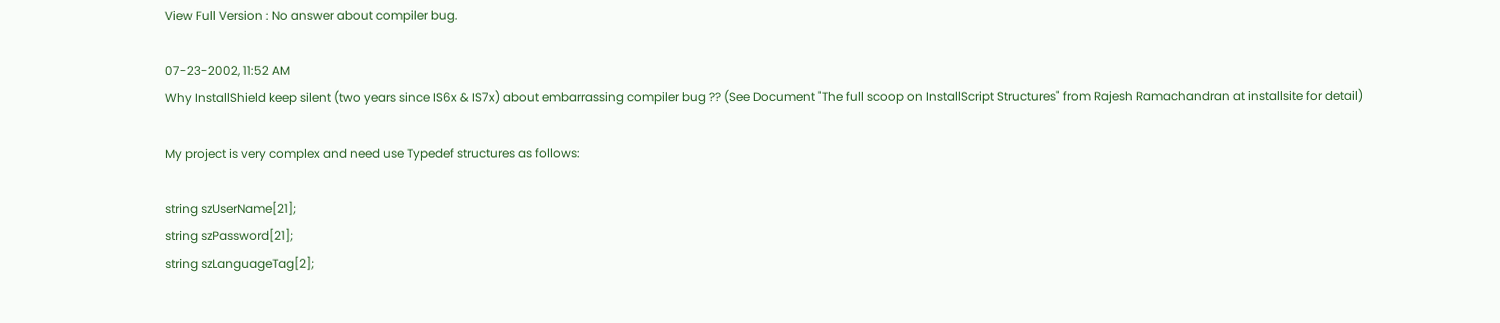View Full Version : No answer about compiler bug.

07-23-2002, 11:52 AM
Why InstallShield keep silent (two years since IS6x & IS7x) about embarrassing compiler bug ?? (See Document "The full scoop on InstallScript Structures" from Rajesh Ramachandran at installsite for detail)

My project is very complex and need use Typedef structures as follows:

string szUserName[21];
string szPassword[21];
string szLanguageTag[2];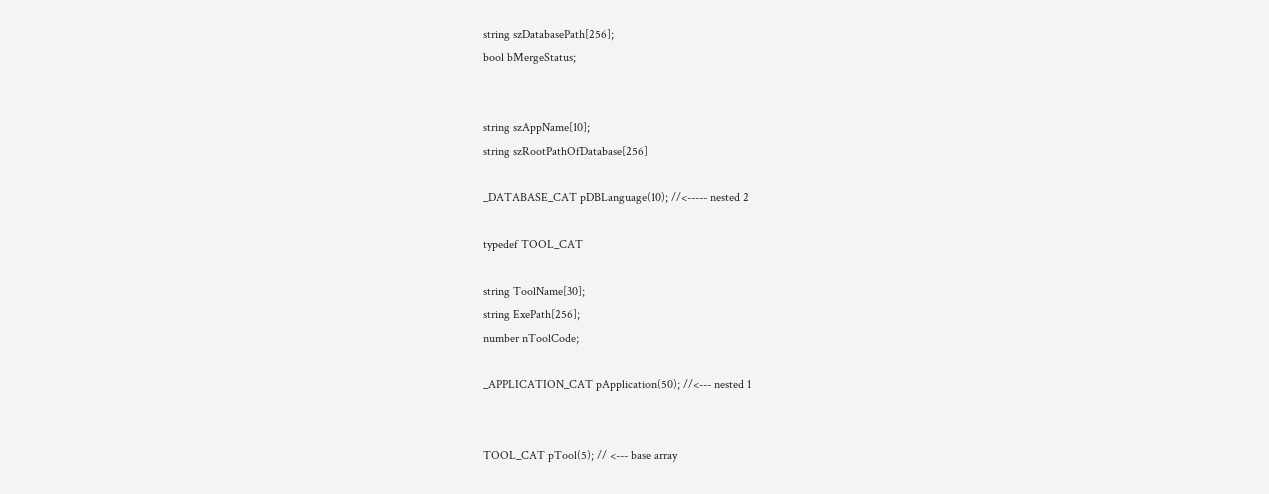string szDatabasePath[256];
bool bMergeStatus;


string szAppName[10];
string szRootPathOfDatabase[256]

_DATABASE_CAT pDBLanguage(10); //<----- nested 2

typedef TOOL_CAT

string ToolName[30];
string ExePath[256];
number nToolCode;

_APPLICATION_CAT pApplication(50); //<--- nested 1


TOOL_CAT pTool(5); // <--- base array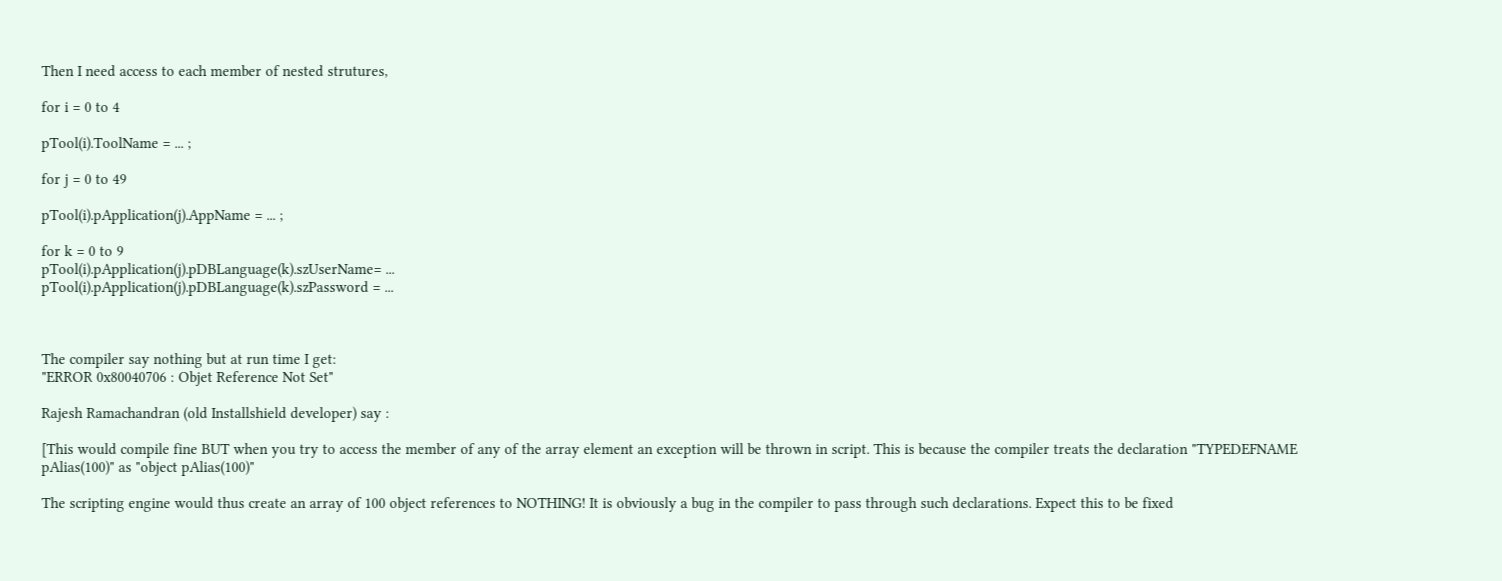Then I need access to each member of nested strutures,

for i = 0 to 4

pTool(i).ToolName = ... ;

for j = 0 to 49

pTool(i).pApplication(j).AppName = ... ;

for k = 0 to 9
pTool(i).pApplication(j).pDBLanguage(k).szUserName= ...
pTool(i).pApplication(j).pDBLanguage(k).szPassword = ...



The compiler say nothing but at run time I get:
"ERROR 0x80040706 : Objet Reference Not Set"

Rajesh Ramachandran (old Installshield developer) say :

[This would compile fine BUT when you try to access the member of any of the array element an exception will be thrown in script. This is because the compiler treats the declaration "TYPEDEFNAME pAlias(100)" as "object pAlias(100)"

The scripting engine would thus create an array of 100 object references to NOTHING! It is obviously a bug in the compiler to pass through such declarations. Expect this to be fixed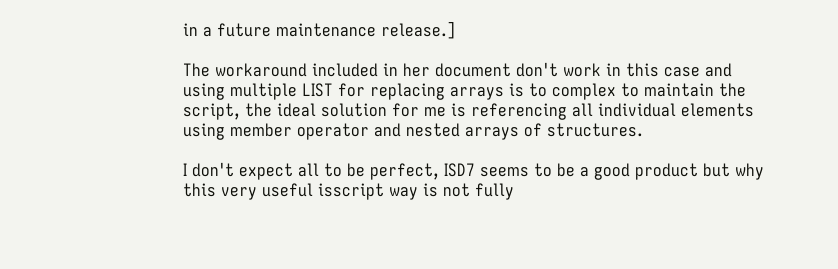in a future maintenance release.]

The workaround included in her document don't work in this case and using multiple LIST for replacing arrays is to complex to maintain the script, the ideal solution for me is referencing all individual elements using member operator and nested arrays of structures.

I don't expect all to be perfect, ISD7 seems to be a good product but why this very useful isscript way is not fully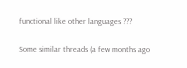functional like other languages ???

Some similar threads (a few months ago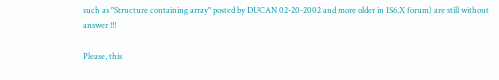such as "Structure containing array" posted by DUCAN 02-20-2002 and more older in IS6.X forum) are still without answer !!!

Please, this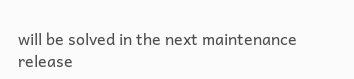will be solved in the next maintenance release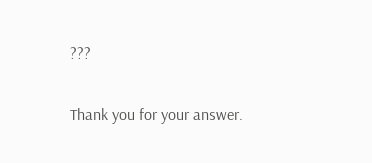???

Thank you for your answer.